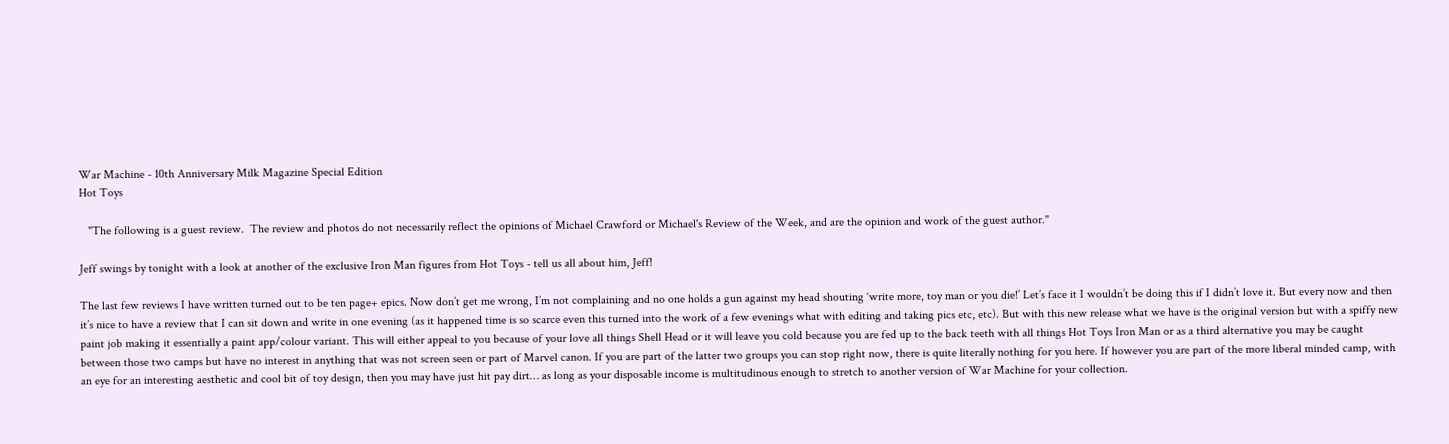War Machine - 10th Anniversary Milk Magazine Special Edition
Hot Toys

   "The following is a guest review.  The review and photos do not necessarily reflect the opinions of Michael Crawford or Michael's Review of the Week, and are the opinion and work of the guest author."

Jeff swings by tonight with a look at another of the exclusive Iron Man figures from Hot Toys - tell us all about him, Jeff!

The last few reviews I have written turned out to be ten page+ epics. Now don’t get me wrong, I’m not complaining and no one holds a gun against my head shouting ‘write more, toy man or you die!’ Let’s face it I wouldn’t be doing this if I didn’t love it. But every now and then it’s nice to have a review that I can sit down and write in one evening (as it happened time is so scarce even this turned into the work of a few evenings what with editing and taking pics etc, etc). But with this new release what we have is the original version but with a spiffy new paint job making it essentially a paint app/colour variant. This will either appeal to you because of your love all things Shell Head or it will leave you cold because you are fed up to the back teeth with all things Hot Toys Iron Man or as a third alternative you may be caught between those two camps but have no interest in anything that was not screen seen or part of Marvel canon. If you are part of the latter two groups you can stop right now, there is quite literally nothing for you here. If however you are part of the more liberal minded camp, with an eye for an interesting aesthetic and cool bit of toy design, then you may have just hit pay dirt… as long as your disposable income is multitudinous enough to stretch to another version of War Machine for your collection.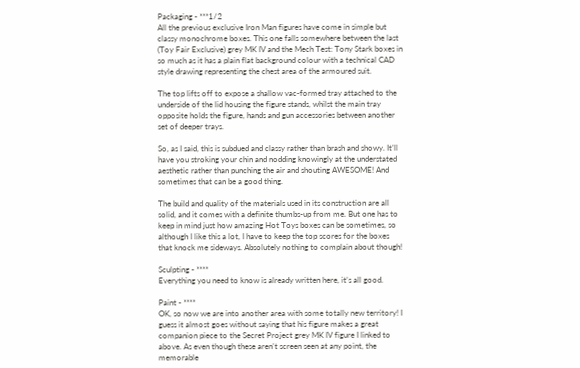Packaging - ***1/2
All the previous exclusive Iron Man figures have come in simple but classy monochrome boxes. This one falls somewhere between the last (Toy Fair Exclusive) grey MK IV and the Mech Test: Tony Stark boxes in so much as it has a plain flat background colour with a technical CAD style drawing representing the chest area of the armoured suit.

The top lifts off to expose a shallow vac-formed tray attached to the underside of the lid housing the figure stands, whilst the main tray opposite holds the figure, hands and gun accessories between another set of deeper trays.

So, as I said, this is subdued and classy rather than brash and showy. It’ll have you stroking your chin and nodding knowingly at the understated aesthetic rather than punching the air and shouting AWESOME! And sometimes that can be a good thing.

The build and quality of the materials used in its construction are all solid, and it comes with a definite thumbs-up from me. But one has to keep in mind just how amazing Hot Toys boxes can be sometimes, so although I like this a lot, I have to keep the top scores for the boxes that knock me sideways. Absolutely nothing to complain about though!

Sculpting - ****
Everything you need to know is already written here, it’s all good.

Paint - ****
OK, so now we are into another area with some totally new territory! I guess it almost goes without saying that his figure makes a great companion piece to the Secret Project grey MK IV figure I linked to above. As even though these aren’t screen seen at any point, the memorable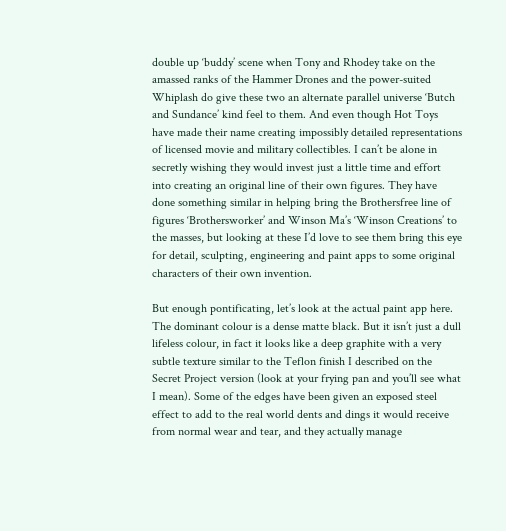double up ‘buddy’ scene when Tony and Rhodey take on the amassed ranks of the Hammer Drones and the power-suited Whiplash do give these two an alternate parallel universe ‘Butch and Sundance’ kind feel to them. And even though Hot Toys have made their name creating impossibly detailed representations of licensed movie and military collectibles. I can’t be alone in secretly wishing they would invest just a little time and effort into creating an original line of their own figures. They have done something similar in helping bring the Brothersfree line of figures ‘Brothersworker’ and Winson Ma’s ‘Winson Creations’ to the masses, but looking at these I’d love to see them bring this eye for detail, sculpting, engineering and paint apps to some original characters of their own invention.

But enough pontificating, let’s look at the actual paint app here. The dominant colour is a dense matte black. But it isn’t just a dull lifeless colour, in fact it looks like a deep graphite with a very subtle texture similar to the Teflon finish I described on the Secret Project version (look at your frying pan and you’ll see what I mean). Some of the edges have been given an exposed steel effect to add to the real world dents and dings it would receive from normal wear and tear, and they actually manage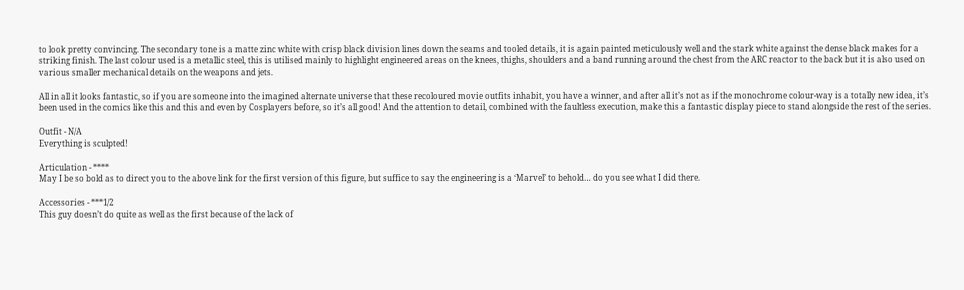to look pretty convincing. The secondary tone is a matte zinc white with crisp black division lines down the seams and tooled details, it is again painted meticulously well and the stark white against the dense black makes for a striking finish. The last colour used is a metallic steel, this is utilised mainly to highlight engineered areas on the knees, thighs, shoulders and a band running around the chest from the ARC reactor to the back but it is also used on various smaller mechanical details on the weapons and jets.

All in all it looks fantastic, so if you are someone into the imagined alternate universe that these recoloured movie outfits inhabit, you have a winner, and after all it’s not as if the monochrome colour-way is a totally new idea, it’s been used in the comics like this and this and even by Cosplayers before, so it’s all good! And the attention to detail, combined with the faultless execution, make this a fantastic display piece to stand alongside the rest of the series.

Outfit - N/A
Everything is sculpted!

Articulation - ****
May I be so bold as to direct you to the above link for the first version of this figure, but suffice to say the engineering is a ‘Marvel’ to behold… do you see what I did there.

Accessories - ***1/2
This guy doesn’t do quite as well as the first because of the lack of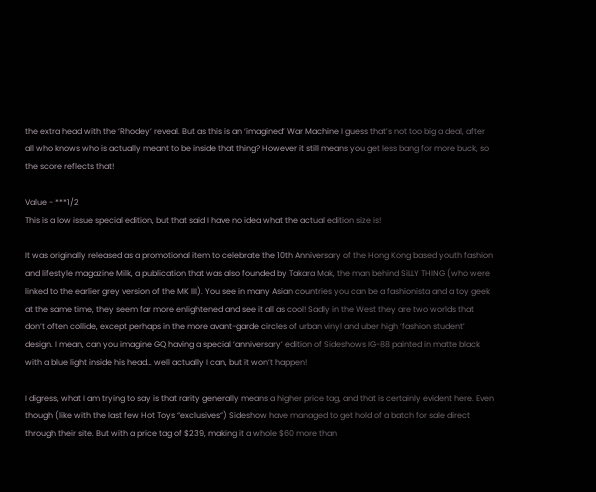the extra head with the ‘Rhodey’ reveal. But as this is an ‘imagined’ War Machine I guess that’s not too big a deal, after all who knows who is actually meant to be inside that thing? However it still means you get less bang for more buck, so the score reflects that!

Value - ***1/2
This is a low issue special edition, but that said I have no idea what the actual edition size is!

It was originally released as a promotional item to celebrate the 10th Anniversary of the Hong Kong based youth fashion and lifestyle magazine Milk, a publication that was also founded by Takara Mak, the man behind SiLLY THING (who were linked to the earlier grey version of the MK III). You see in many Asian countries you can be a fashionista and a toy geek at the same time, they seem far more enlightened and see it all as cool! Sadly in the West they are two worlds that don’t often collide, except perhaps in the more avant-garde circles of urban vinyl and uber high ‘fashion student’ design. I mean, can you imagine GQ having a special ‘anniversary’ edition of Sideshows IG-88 painted in matte black with a blue light inside his head… well actually I can, but it won’t happen!

I digress, what I am trying to say is that rarity generally means a higher price tag, and that is certainly evident here. Even though (like with the last few Hot Toys “exclusives”) Sideshow have managed to get hold of a batch for sale direct through their site. But with a price tag of $239, making it a whole $60 more than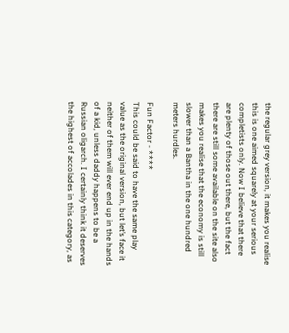the regular grey version, it makes you realise this is one aimed squarely at your serious completists only. Now I believe that there are plenty of those out there, but the fact there are still some available on the site also makes you realise that the economy is still slower than a Bantha in the one hundred meters hurdles.

Fun Factor - ****
This could be said to have the same play value as the original version, but let’s face it neither of them will ever end up in the hands of a kid, unless daddy happens to be a Russian oligarch. I certainly think it deserves the highest of accolades in this category, as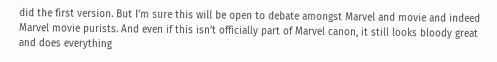did the first version. But I’m sure this will be open to debate amongst Marvel and movie and indeed Marvel movie purists. And even if this isn’t officially part of Marvel canon, it still looks bloody great and does everything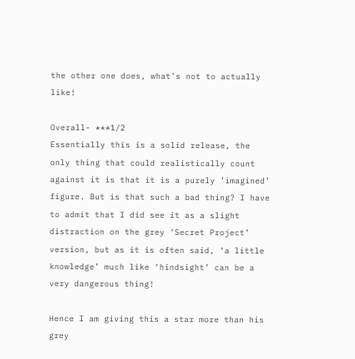the other one does, what’s not to actually like!

Overall- ***1/2
Essentially this is a solid release, the only thing that could realistically count against it is that it is a purely ’imagined’ figure. But is that such a bad thing? I have to admit that I did see it as a slight distraction on the grey ‘Secret Project’ version, but as it is often said, ‘a little knowledge’ much like ‘hindsight’ can be a very dangerous thing!

Hence I am giving this a star more than his grey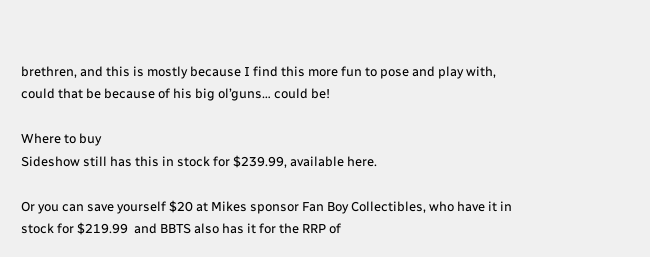brethren, and this is mostly because I find this more fun to pose and play with, could that be because of his big ol’guns… could be!

Where to buy
Sideshow still has this in stock for $239.99, available here.

Or you can save yourself $20 at Mikes sponsor Fan Boy Collectibles, who have it in stock for $219.99  and BBTS also has it for the RRP of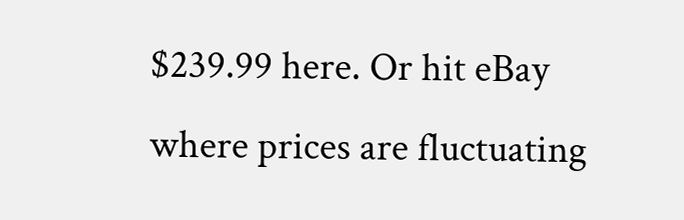$239.99 here. Or hit eBay where prices are fluctuating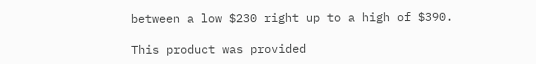between a low $230 right up to a high of $390.

This product was provided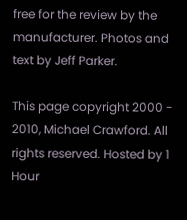free for the review by the manufacturer. Photos and text by Jeff Parker.

This page copyright 2000 - 2010, Michael Crawford. All rights reserved. Hosted by 1 Hour